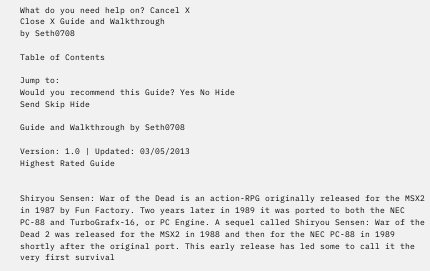What do you need help on? Cancel X
Close X Guide and Walkthrough
by Seth0708

Table of Contents

Jump to:
Would you recommend this Guide? Yes No Hide
Send Skip Hide

Guide and Walkthrough by Seth0708

Version: 1.0 | Updated: 03/05/2013
Highest Rated Guide


Shiryou Sensen: War of the Dead is an action-RPG originally released for the MSX2 in 1987 by Fun Factory. Two years later in 1989 it was ported to both the NEC PC-88 and TurboGrafx-16, or PC Engine. A sequel called Shiryou Sensen: War of the Dead 2 was released for the MSX2 in 1988 and then for the NEC PC-88 in 1989 shortly after the original port. This early release has led some to call it the very first survival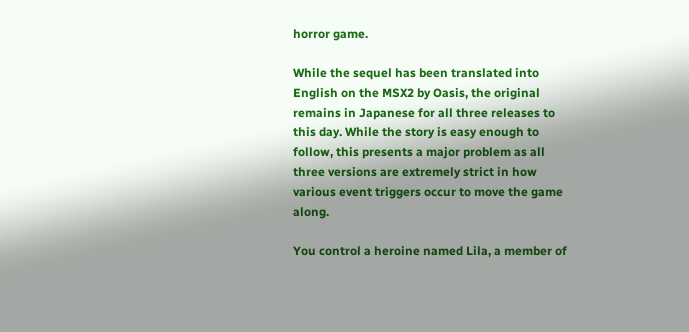horror game.

While the sequel has been translated into English on the MSX2 by Oasis, the original remains in Japanese for all three releases to this day. While the story is easy enough to follow, this presents a major problem as all three versions are extremely strict in how various event triggers occur to move the game along.

You control a heroine named Lila, a member of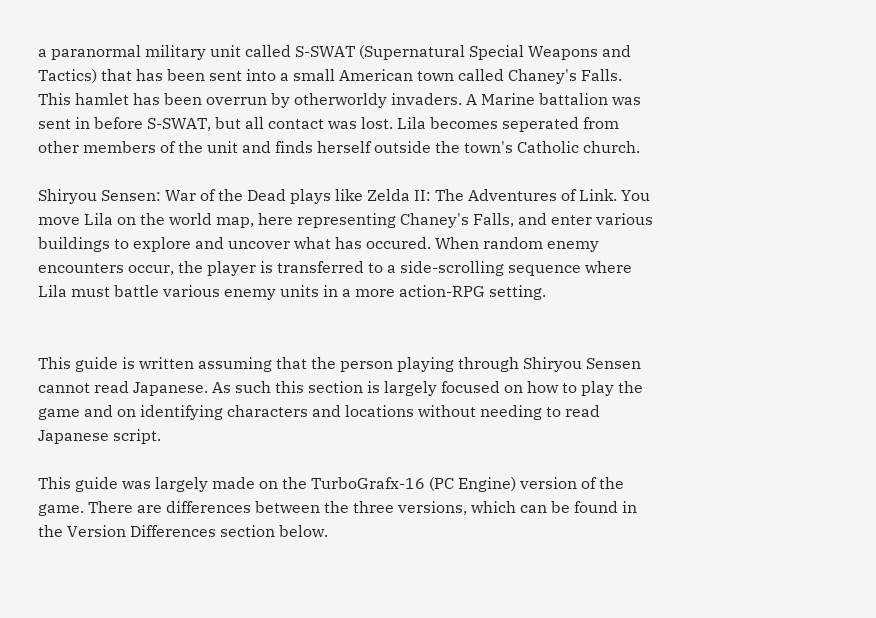a paranormal military unit called S-SWAT (Supernatural Special Weapons and Tactics) that has been sent into a small American town called Chaney's Falls. This hamlet has been overrun by otherworldy invaders. A Marine battalion was sent in before S-SWAT, but all contact was lost. Lila becomes seperated from other members of the unit and finds herself outside the town's Catholic church.

Shiryou Sensen: War of the Dead plays like Zelda II: The Adventures of Link. You move Lila on the world map, here representing Chaney's Falls, and enter various buildings to explore and uncover what has occured. When random enemy encounters occur, the player is transferred to a side-scrolling sequence where Lila must battle various enemy units in a more action-RPG setting.


This guide is written assuming that the person playing through Shiryou Sensen cannot read Japanese. As such this section is largely focused on how to play the game and on identifying characters and locations without needing to read Japanese script.

This guide was largely made on the TurboGrafx-16 (PC Engine) version of the game. There are differences between the three versions, which can be found in the Version Differences section below.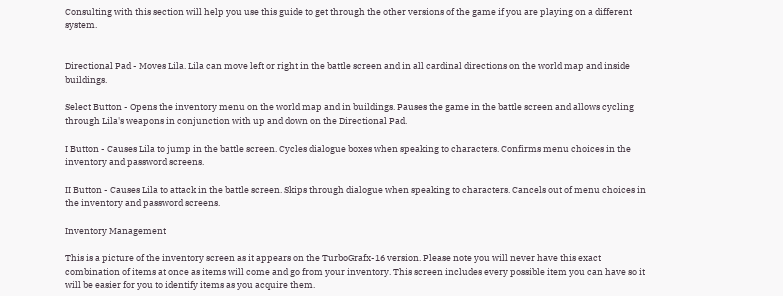Consulting with this section will help you use this guide to get through the other versions of the game if you are playing on a different system.


Directional Pad - Moves Lila. Lila can move left or right in the battle screen and in all cardinal directions on the world map and inside buildings.

Select Button - Opens the inventory menu on the world map and in buildings. Pauses the game in the battle screen and allows cycling through Lila's weapons in conjunction with up and down on the Directional Pad.

I Button - Causes Lila to jump in the battle screen. Cycles dialogue boxes when speaking to characters. Confirms menu choices in the inventory and password screens.

II Button - Causes Lila to attack in the battle screen. Skips through dialogue when speaking to characters. Cancels out of menu choices in the inventory and password screens.

Inventory Management

This is a picture of the inventory screen as it appears on the TurboGrafx-16 version. Please note you will never have this exact combination of items at once as items will come and go from your inventory. This screen includes every possible item you can have so it will be easier for you to identify items as you acquire them.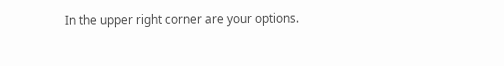In the upper right corner are your options.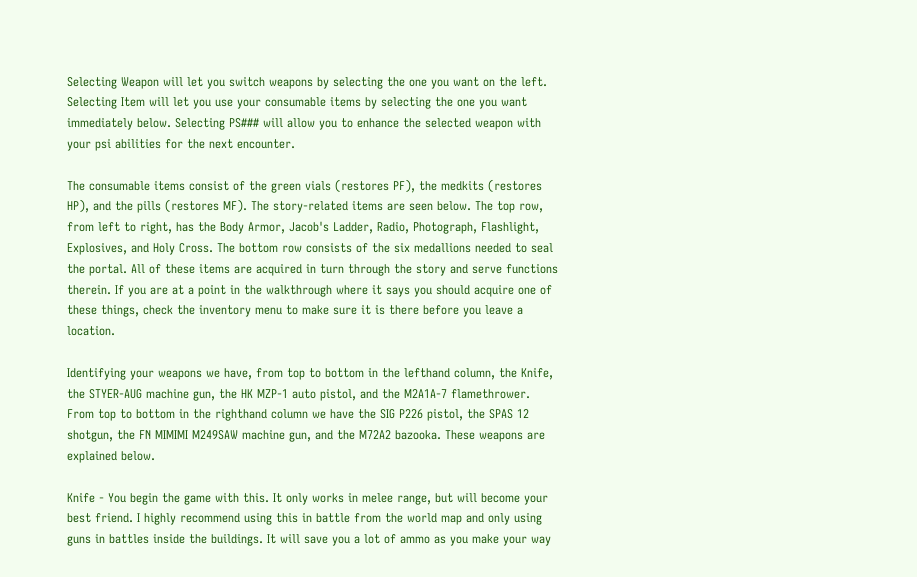Selecting Weapon will let you switch weapons by selecting the one you want on the left. Selecting Item will let you use your consumable items by selecting the one you want immediately below. Selecting PS### will allow you to enhance the selected weapon with your psi abilities for the next encounter.

The consumable items consist of the green vials (restores PF), the medkits (restores HP), and the pills (restores MF). The story-related items are seen below. The top row, from left to right, has the Body Armor, Jacob's Ladder, Radio, Photograph, Flashlight, Explosives, and Holy Cross. The bottom row consists of the six medallions needed to seal the portal. All of these items are acquired in turn through the story and serve functions therein. If you are at a point in the walkthrough where it says you should acquire one of these things, check the inventory menu to make sure it is there before you leave a location.

Identifying your weapons we have, from top to bottom in the lefthand column, the Knife, the STYER-AUG machine gun, the HK MZP-1 auto pistol, and the M2A1A-7 flamethrower. From top to bottom in the righthand column we have the SIG P226 pistol, the SPAS 12 shotgun, the FN MIMIMI M249SAW machine gun, and the M72A2 bazooka. These weapons are explained below.

Knife - You begin the game with this. It only works in melee range, but will become your best friend. I highly recommend using this in battle from the world map and only using guns in battles inside the buildings. It will save you a lot of ammo as you make your way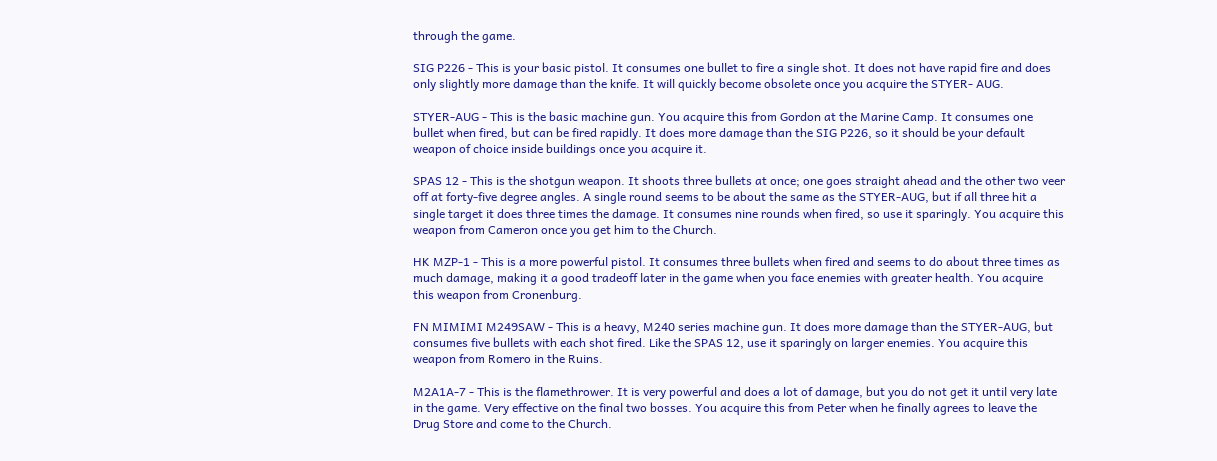through the game.

SIG P226 - This is your basic pistol. It consumes one bullet to fire a single shot. It does not have rapid fire and does only slightly more damage than the knife. It will quickly become obsolete once you acquire the STYER- AUG.

STYER-AUG - This is the basic machine gun. You acquire this from Gordon at the Marine Camp. It consumes one bullet when fired, but can be fired rapidly. It does more damage than the SIG P226, so it should be your default weapon of choice inside buildings once you acquire it.

SPAS 12 - This is the shotgun weapon. It shoots three bullets at once; one goes straight ahead and the other two veer off at forty-five degree angles. A single round seems to be about the same as the STYER-AUG, but if all three hit a single target it does three times the damage. It consumes nine rounds when fired, so use it sparingly. You acquire this weapon from Cameron once you get him to the Church.

HK MZP-1 - This is a more powerful pistol. It consumes three bullets when fired and seems to do about three times as much damage, making it a good tradeoff later in the game when you face enemies with greater health. You acquire this weapon from Cronenburg.

FN MIMIMI M249SAW - This is a heavy, M240 series machine gun. It does more damage than the STYER-AUG, but consumes five bullets with each shot fired. Like the SPAS 12, use it sparingly on larger enemies. You acquire this weapon from Romero in the Ruins.

M2A1A-7 - This is the flamethrower. It is very powerful and does a lot of damage, but you do not get it until very late in the game. Very effective on the final two bosses. You acquire this from Peter when he finally agrees to leave the Drug Store and come to the Church.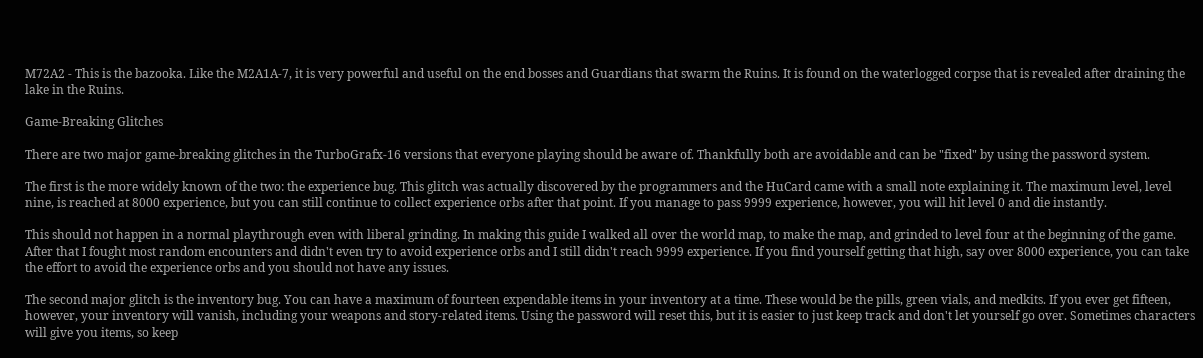M72A2 - This is the bazooka. Like the M2A1A-7, it is very powerful and useful on the end bosses and Guardians that swarm the Ruins. It is found on the waterlogged corpse that is revealed after draining the lake in the Ruins.

Game-Breaking Glitches

There are two major game-breaking glitches in the TurboGrafx-16 versions that everyone playing should be aware of. Thankfully both are avoidable and can be "fixed" by using the password system.

The first is the more widely known of the two: the experience bug. This glitch was actually discovered by the programmers and the HuCard came with a small note explaining it. The maximum level, level nine, is reached at 8000 experience, but you can still continue to collect experience orbs after that point. If you manage to pass 9999 experience, however, you will hit level 0 and die instantly.

This should not happen in a normal playthrough even with liberal grinding. In making this guide I walked all over the world map, to make the map, and grinded to level four at the beginning of the game. After that I fought most random encounters and didn't even try to avoid experience orbs and I still didn't reach 9999 experience. If you find yourself getting that high, say over 8000 experience, you can take the effort to avoid the experience orbs and you should not have any issues.

The second major glitch is the inventory bug. You can have a maximum of fourteen expendable items in your inventory at a time. These would be the pills, green vials, and medkits. If you ever get fifteen, however, your inventory will vanish, including your weapons and story-related items. Using the password will reset this, but it is easier to just keep track and don't let yourself go over. Sometimes characters will give you items, so keep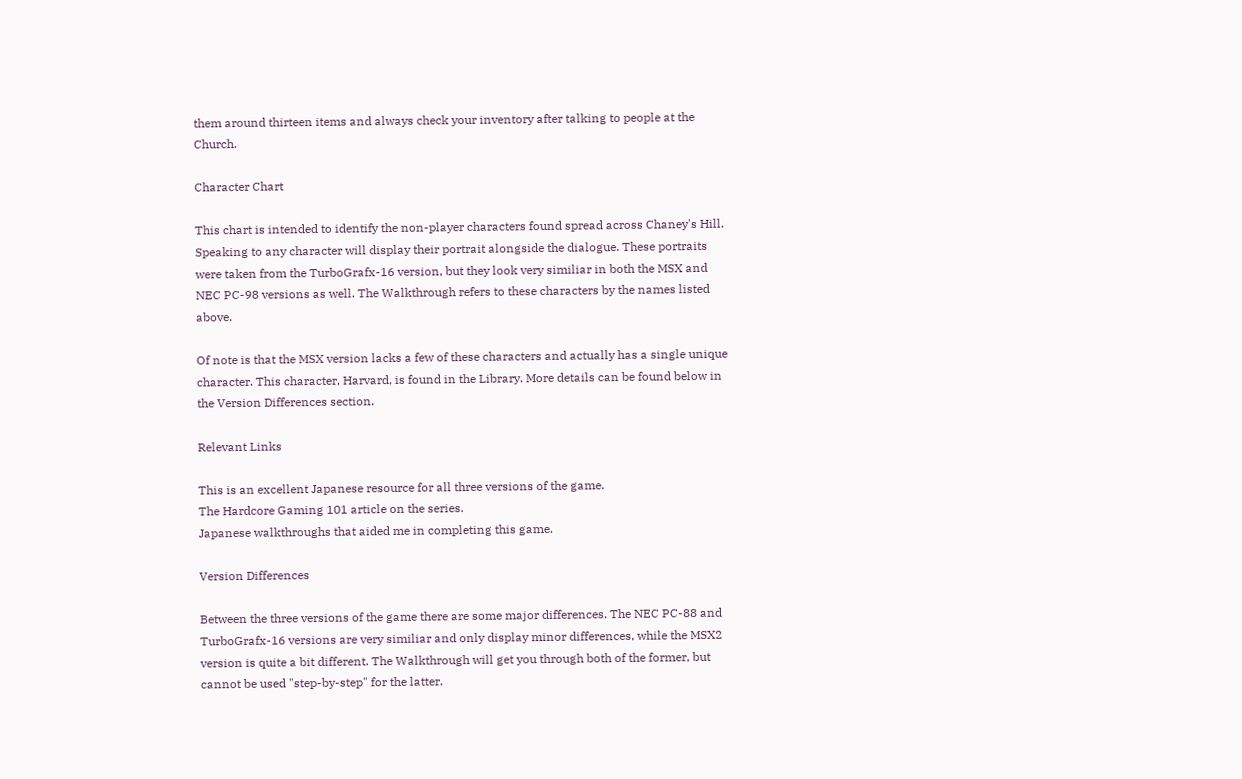them around thirteen items and always check your inventory after talking to people at the Church.

Character Chart

This chart is intended to identify the non-player characters found spread across Chaney's Hill. Speaking to any character will display their portrait alongside the dialogue. These portraits were taken from the TurboGrafx-16 version, but they look very similiar in both the MSX and NEC PC-98 versions as well. The Walkthrough refers to these characters by the names listed above.

Of note is that the MSX version lacks a few of these characters and actually has a single unique character. This character, Harvard, is found in the Library. More details can be found below in the Version Differences section.

Relevant Links

This is an excellent Japanese resource for all three versions of the game.
The Hardcore Gaming 101 article on the series.
Japanese walkthroughs that aided me in completing this game.

Version Differences

Between the three versions of the game there are some major differences. The NEC PC-88 and TurboGrafx-16 versions are very similiar and only display minor differences, while the MSX2 version is quite a bit different. The Walkthrough will get you through both of the former, but cannot be used "step-by-step" for the latter.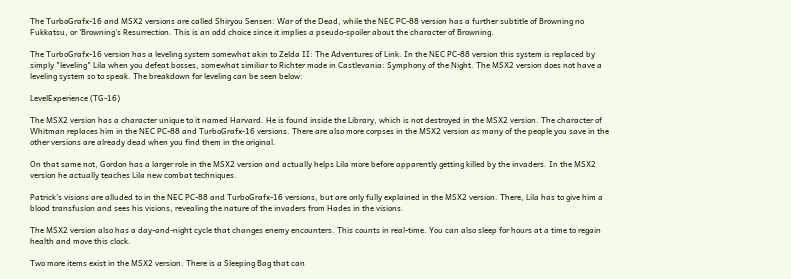The TurboGrafx-16 and MSX2 versions are called Shiryou Sensen: War of the Dead, while the NEC PC-88 version has a further subtitle of Browning no Fukkatsu, or 'Browning's Resurrection. This is an odd choice since it implies a pseudo-spoiler about the character of Browning.

The TurboGrafx-16 version has a leveling system somewhat akin to Zelda II: The Adventures of Link. In the NEC PC-88 version this system is replaced by simply "leveling" Lila when you defeat bosses, somewhat similiar to Richter mode in Castlevania: Symphony of the Night. The MSX2 version does not have a leveling system so to speak. The breakdown for leveling can be seen below:

LevelExperience (TG-16)

The MSX2 version has a character unique to it named Harvard. He is found inside the Library, which is not destroyed in the MSX2 version. The character of Whitman replaces him in the NEC PC-88 and TurboGrafx-16 versions. There are also more corpses in the MSX2 version as many of the people you save in the other versions are already dead when you find them in the original.

On that same not, Gordon has a larger role in the MSX2 version and actually helps Lila more before apparently getting killed by the invaders. In the MSX2 version he actually teaches Lila new combat techniques.

Patrick's visions are alluded to in the NEC PC-88 and TurboGrafx-16 versions, but are only fully explained in the MSX2 version. There, Lila has to give him a blood transfusion and sees his visions, revealing the nature of the invaders from Hades in the visions.

The MSX2 version also has a day-and-night cycle that changes enemy encounters. This counts in real-time. You can also sleep for hours at a time to regain health and move this clock.

Two more items exist in the MSX2 version. There is a Sleeping Bag that can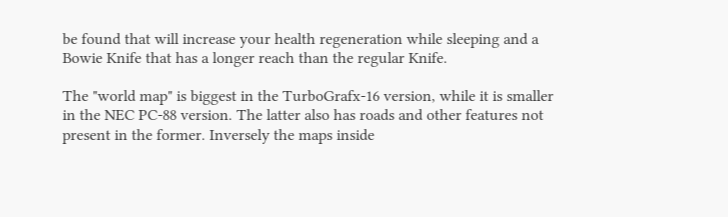be found that will increase your health regeneration while sleeping and a Bowie Knife that has a longer reach than the regular Knife.

The "world map" is biggest in the TurboGrafx-16 version, while it is smaller in the NEC PC-88 version. The latter also has roads and other features not present in the former. Inversely the maps inside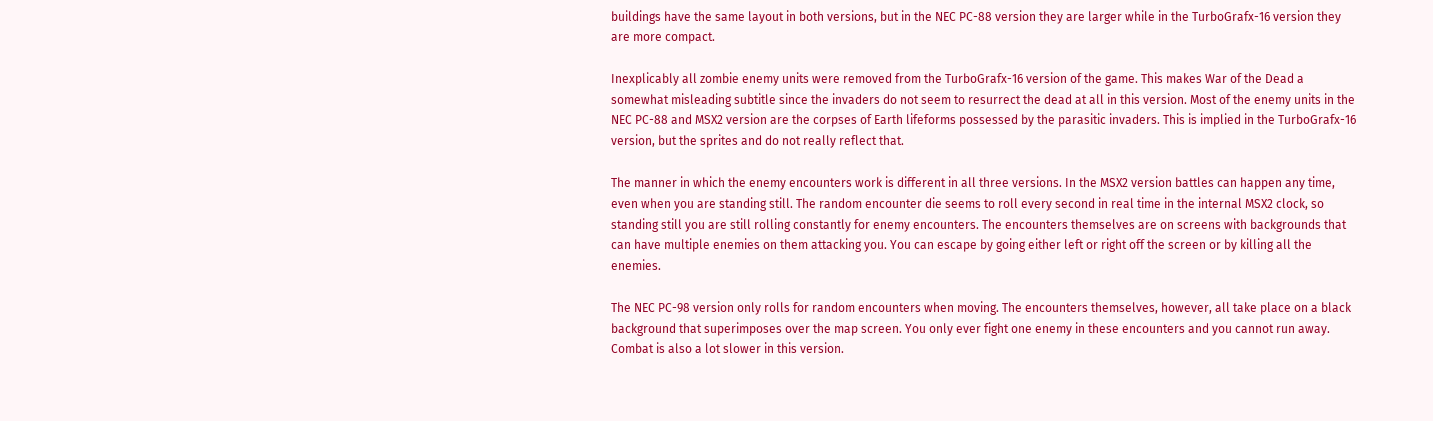buildings have the same layout in both versions, but in the NEC PC-88 version they are larger while in the TurboGrafx-16 version they are more compact.

Inexplicably all zombie enemy units were removed from the TurboGrafx-16 version of the game. This makes War of the Dead a somewhat misleading subtitle since the invaders do not seem to resurrect the dead at all in this version. Most of the enemy units in the NEC PC-88 and MSX2 version are the corpses of Earth lifeforms possessed by the parasitic invaders. This is implied in the TurboGrafx-16 version, but the sprites and do not really reflect that.

The manner in which the enemy encounters work is different in all three versions. In the MSX2 version battles can happen any time, even when you are standing still. The random encounter die seems to roll every second in real time in the internal MSX2 clock, so standing still you are still rolling constantly for enemy encounters. The encounters themselves are on screens with backgrounds that can have multiple enemies on them attacking you. You can escape by going either left or right off the screen or by killing all the enemies.

The NEC PC-98 version only rolls for random encounters when moving. The encounters themselves, however, all take place on a black background that superimposes over the map screen. You only ever fight one enemy in these encounters and you cannot run away. Combat is also a lot slower in this version.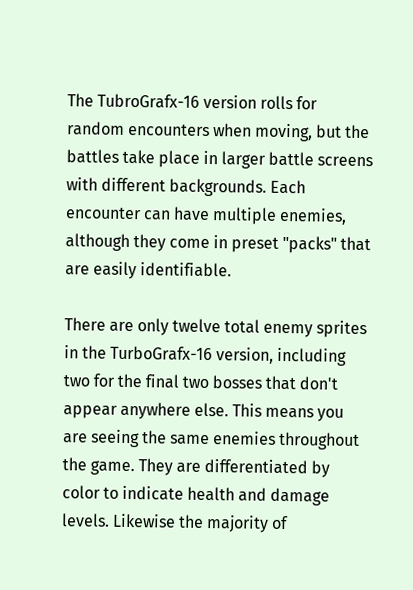The TubroGrafx-16 version rolls for random encounters when moving, but the battles take place in larger battle screens with different backgrounds. Each encounter can have multiple enemies, although they come in preset "packs" that are easily identifiable.

There are only twelve total enemy sprites in the TurboGrafx-16 version, including two for the final two bosses that don't appear anywhere else. This means you are seeing the same enemies throughout the game. They are differentiated by color to indicate health and damage levels. Likewise the majority of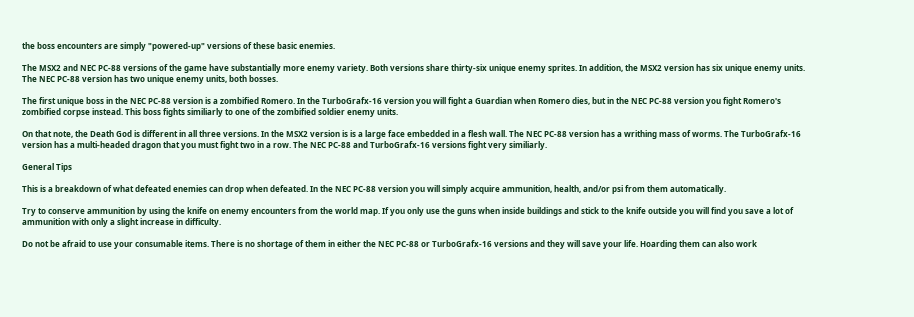the boss encounters are simply "powered-up" versions of these basic enemies.

The MSX2 and NEC PC-88 versions of the game have substantially more enemy variety. Both versions share thirty-six unique enemy sprites. In addition, the MSX2 version has six unique enemy units. The NEC PC-88 version has two unique enemy units, both bosses.

The first unique boss in the NEC PC-88 version is a zombified Romero. In the TurboGrafx-16 version you will fight a Guardian when Romero dies, but in the NEC PC-88 version you fight Romero's zombified corpse instead. This boss fights similiarly to one of the zombified soldier enemy units.

On that note, the Death God is different in all three versions. In the MSX2 version is is a large face embedded in a flesh wall. The NEC PC-88 version has a writhing mass of worms. The TurboGrafx-16 version has a multi-headed dragon that you must fight two in a row. The NEC PC-88 and TurboGrafx-16 versions fight very similiarly.

General Tips

This is a breakdown of what defeated enemies can drop when defeated. In the NEC PC-88 version you will simply acquire ammunition, health, and/or psi from them automatically.

Try to conserve ammunition by using the knife on enemy encounters from the world map. If you only use the guns when inside buildings and stick to the knife outside you will find you save a lot of ammunition with only a slight increase in difficulty.

Do not be afraid to use your consumable items. There is no shortage of them in either the NEC PC-88 or TurboGrafx-16 versions and they will save your life. Hoarding them can also work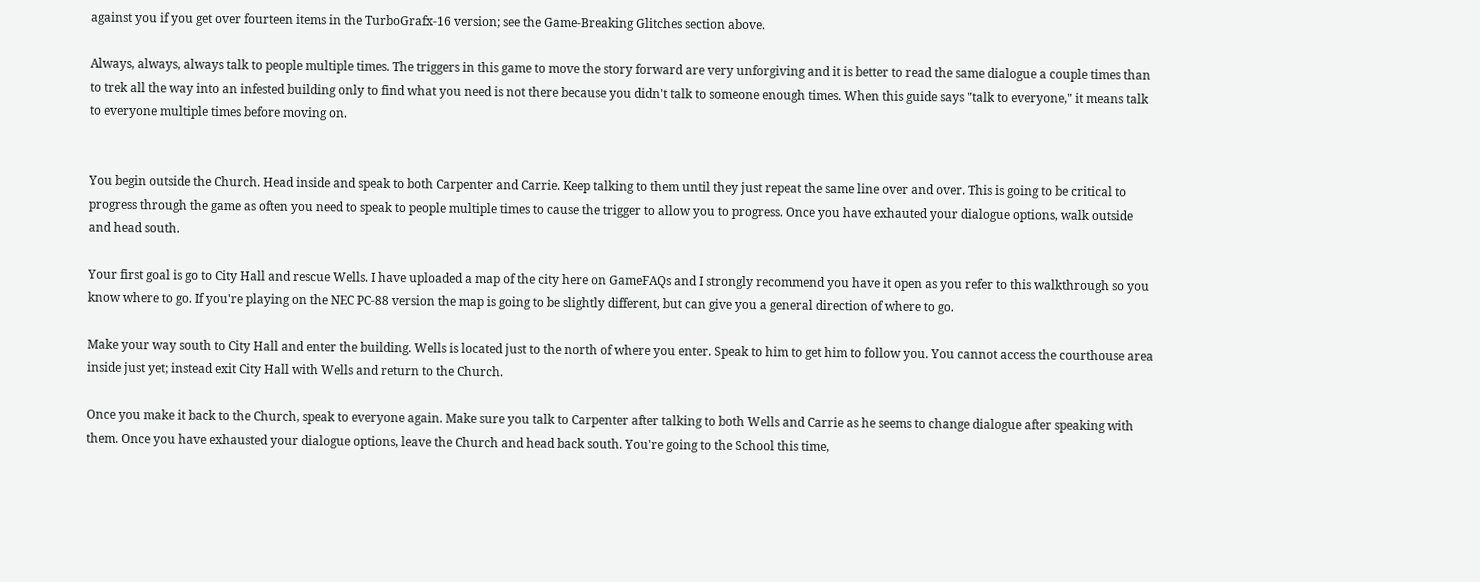against you if you get over fourteen items in the TurboGrafx-16 version; see the Game-Breaking Glitches section above.

Always, always, always talk to people multiple times. The triggers in this game to move the story forward are very unforgiving and it is better to read the same dialogue a couple times than to trek all the way into an infested building only to find what you need is not there because you didn't talk to someone enough times. When this guide says "talk to everyone," it means talk to everyone multiple times before moving on.


You begin outside the Church. Head inside and speak to both Carpenter and Carrie. Keep talking to them until they just repeat the same line over and over. This is going to be critical to progress through the game as often you need to speak to people multiple times to cause the trigger to allow you to progress. Once you have exhauted your dialogue options, walk outside and head south.

Your first goal is go to City Hall and rescue Wells. I have uploaded a map of the city here on GameFAQs and I strongly recommend you have it open as you refer to this walkthrough so you know where to go. If you're playing on the NEC PC-88 version the map is going to be slightly different, but can give you a general direction of where to go.

Make your way south to City Hall and enter the building. Wells is located just to the north of where you enter. Speak to him to get him to follow you. You cannot access the courthouse area inside just yet; instead exit City Hall with Wells and return to the Church.

Once you make it back to the Church, speak to everyone again. Make sure you talk to Carpenter after talking to both Wells and Carrie as he seems to change dialogue after speaking with them. Once you have exhausted your dialogue options, leave the Church and head back south. You're going to the School this time,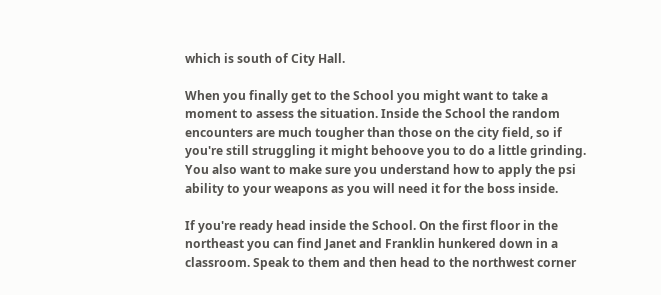which is south of City Hall.

When you finally get to the School you might want to take a moment to assess the situation. Inside the School the random encounters are much tougher than those on the city field, so if you're still struggling it might behoove you to do a little grinding. You also want to make sure you understand how to apply the psi ability to your weapons as you will need it for the boss inside.

If you're ready head inside the School. On the first floor in the northeast you can find Janet and Franklin hunkered down in a classroom. Speak to them and then head to the northwest corner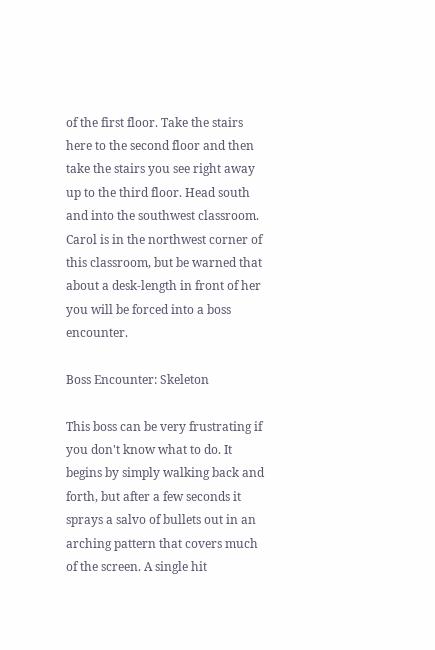of the first floor. Take the stairs here to the second floor and then take the stairs you see right away up to the third floor. Head south and into the southwest classroom. Carol is in the northwest corner of this classroom, but be warned that about a desk-length in front of her you will be forced into a boss encounter.

Boss Encounter: Skeleton

This boss can be very frustrating if you don't know what to do. It begins by simply walking back and forth, but after a few seconds it sprays a salvo of bullets out in an arching pattern that covers much of the screen. A single hit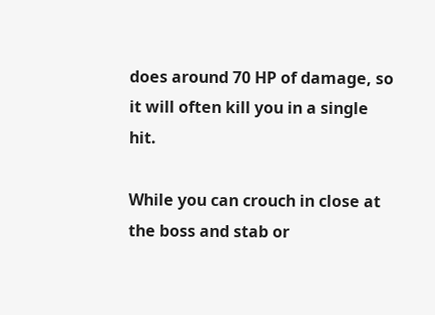does around 70 HP of damage, so it will often kill you in a single hit.

While you can crouch in close at the boss and stab or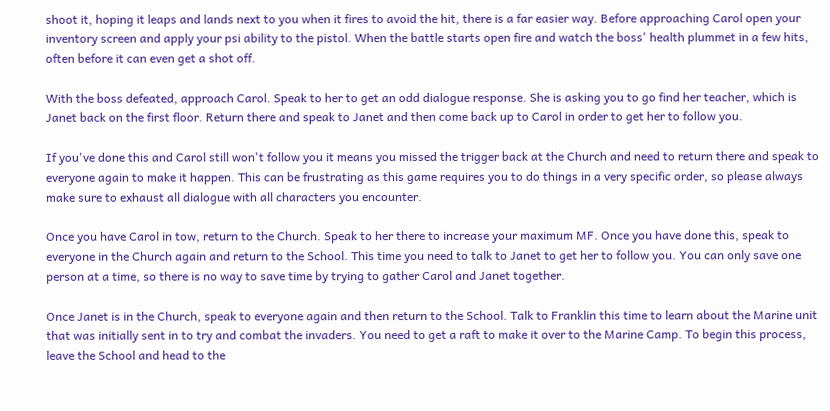shoot it, hoping it leaps and lands next to you when it fires to avoid the hit, there is a far easier way. Before approaching Carol open your inventory screen and apply your psi ability to the pistol. When the battle starts open fire and watch the boss' health plummet in a few hits, often before it can even get a shot off.

With the boss defeated, approach Carol. Speak to her to get an odd dialogue response. She is asking you to go find her teacher, which is Janet back on the first floor. Return there and speak to Janet and then come back up to Carol in order to get her to follow you.

If you've done this and Carol still won't follow you it means you missed the trigger back at the Church and need to return there and speak to everyone again to make it happen. This can be frustrating as this game requires you to do things in a very specific order, so please always make sure to exhaust all dialogue with all characters you encounter.

Once you have Carol in tow, return to the Church. Speak to her there to increase your maximum MF. Once you have done this, speak to everyone in the Church again and return to the School. This time you need to talk to Janet to get her to follow you. You can only save one person at a time, so there is no way to save time by trying to gather Carol and Janet together.

Once Janet is in the Church, speak to everyone again and then return to the School. Talk to Franklin this time to learn about the Marine unit that was initially sent in to try and combat the invaders. You need to get a raft to make it over to the Marine Camp. To begin this process, leave the School and head to the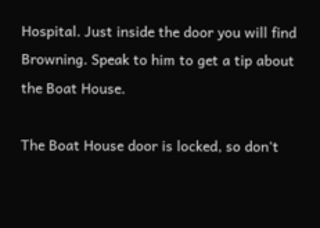Hospital. Just inside the door you will find Browning. Speak to him to get a tip about the Boat House.

The Boat House door is locked, so don't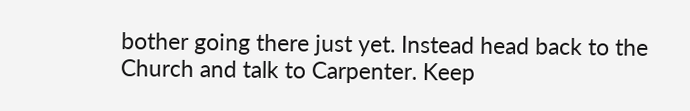bother going there just yet. Instead head back to the Church and talk to Carpenter. Keep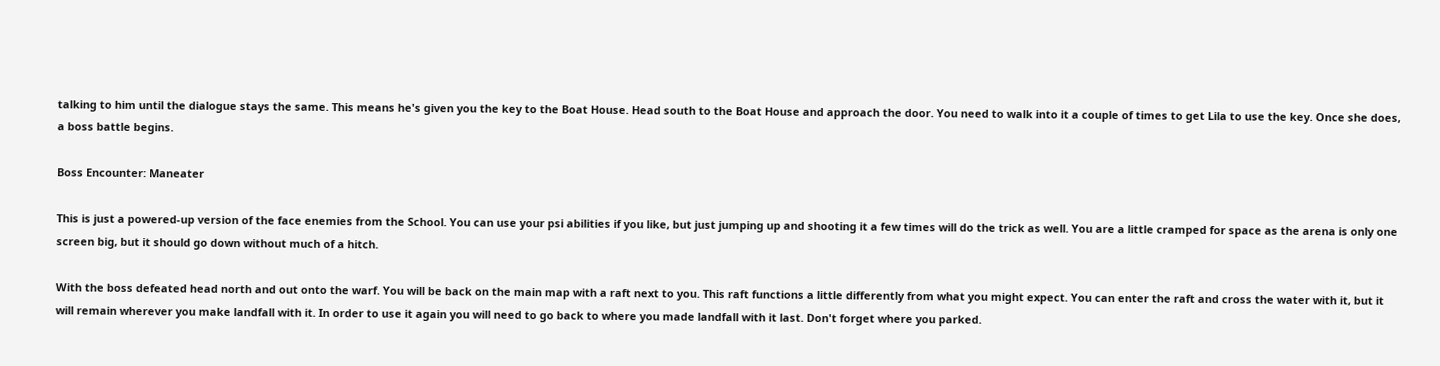talking to him until the dialogue stays the same. This means he's given you the key to the Boat House. Head south to the Boat House and approach the door. You need to walk into it a couple of times to get Lila to use the key. Once she does, a boss battle begins.

Boss Encounter: Maneater

This is just a powered-up version of the face enemies from the School. You can use your psi abilities if you like, but just jumping up and shooting it a few times will do the trick as well. You are a little cramped for space as the arena is only one screen big, but it should go down without much of a hitch.

With the boss defeated head north and out onto the warf. You will be back on the main map with a raft next to you. This raft functions a little differently from what you might expect. You can enter the raft and cross the water with it, but it will remain wherever you make landfall with it. In order to use it again you will need to go back to where you made landfall with it last. Don't forget where you parked.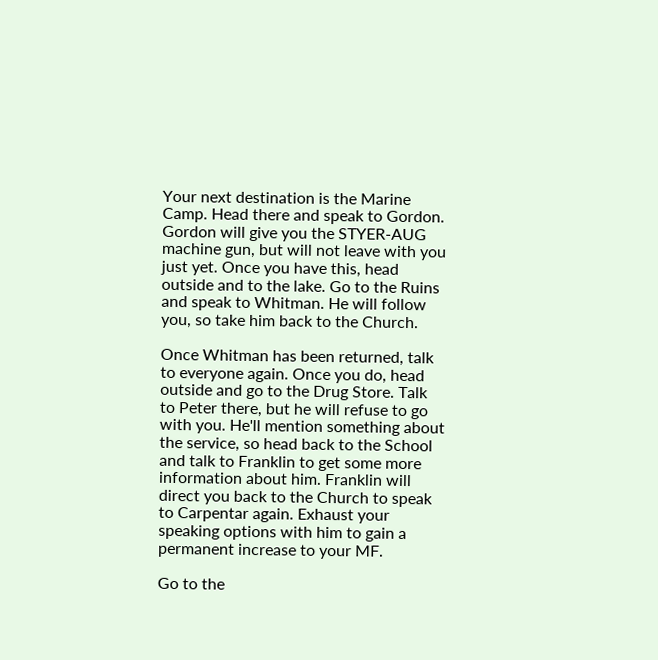Your next destination is the Marine Camp. Head there and speak to Gordon. Gordon will give you the STYER-AUG machine gun, but will not leave with you just yet. Once you have this, head outside and to the lake. Go to the Ruins and speak to Whitman. He will follow you, so take him back to the Church.

Once Whitman has been returned, talk to everyone again. Once you do, head outside and go to the Drug Store. Talk to Peter there, but he will refuse to go with you. He'll mention something about the service, so head back to the School and talk to Franklin to get some more information about him. Franklin will direct you back to the Church to speak to Carpentar again. Exhaust your speaking options with him to gain a permanent increase to your MF.

Go to the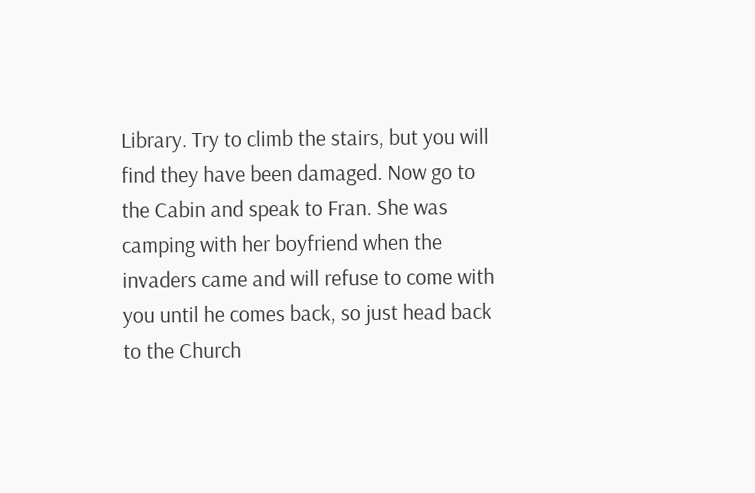Library. Try to climb the stairs, but you will find they have been damaged. Now go to the Cabin and speak to Fran. She was camping with her boyfriend when the invaders came and will refuse to come with you until he comes back, so just head back to the Church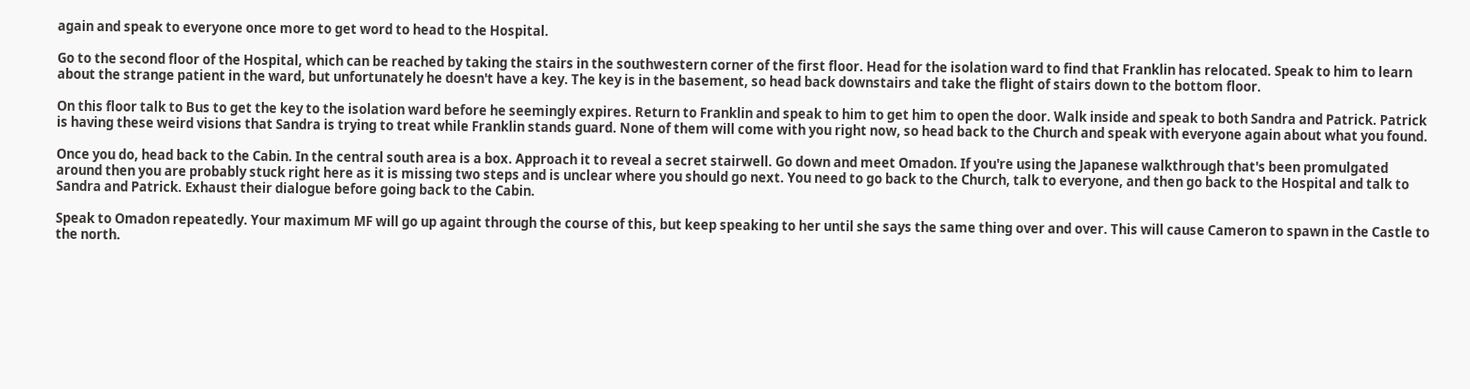again and speak to everyone once more to get word to head to the Hospital.

Go to the second floor of the Hospital, which can be reached by taking the stairs in the southwestern corner of the first floor. Head for the isolation ward to find that Franklin has relocated. Speak to him to learn about the strange patient in the ward, but unfortunately he doesn't have a key. The key is in the basement, so head back downstairs and take the flight of stairs down to the bottom floor.

On this floor talk to Bus to get the key to the isolation ward before he seemingly expires. Return to Franklin and speak to him to get him to open the door. Walk inside and speak to both Sandra and Patrick. Patrick is having these weird visions that Sandra is trying to treat while Franklin stands guard. None of them will come with you right now, so head back to the Church and speak with everyone again about what you found.

Once you do, head back to the Cabin. In the central south area is a box. Approach it to reveal a secret stairwell. Go down and meet Omadon. If you're using the Japanese walkthrough that's been promulgated around then you are probably stuck right here as it is missing two steps and is unclear where you should go next. You need to go back to the Church, talk to everyone, and then go back to the Hospital and talk to Sandra and Patrick. Exhaust their dialogue before going back to the Cabin.

Speak to Omadon repeatedly. Your maximum MF will go up againt through the course of this, but keep speaking to her until she says the same thing over and over. This will cause Cameron to spawn in the Castle to the north.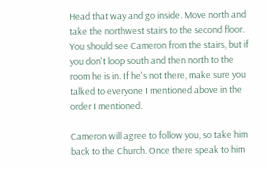Head that way and go inside. Move north and take the northwest stairs to the second floor. You should see Cameron from the stairs, but if you don't loop south and then north to the room he is in. If he's not there, make sure you talked to everyone I mentioned above in the order I mentioned.

Cameron will agree to follow you, so take him back to the Church. Once there speak to him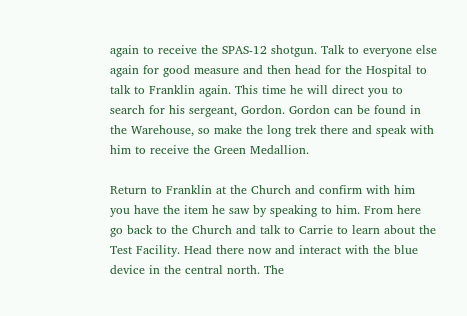again to receive the SPAS-12 shotgun. Talk to everyone else again for good measure and then head for the Hospital to talk to Franklin again. This time he will direct you to search for his sergeant, Gordon. Gordon can be found in the Warehouse, so make the long trek there and speak with him to receive the Green Medallion.

Return to Franklin at the Church and confirm with him you have the item he saw by speaking to him. From here go back to the Church and talk to Carrie to learn about the Test Facility. Head there now and interact with the blue device in the central north. The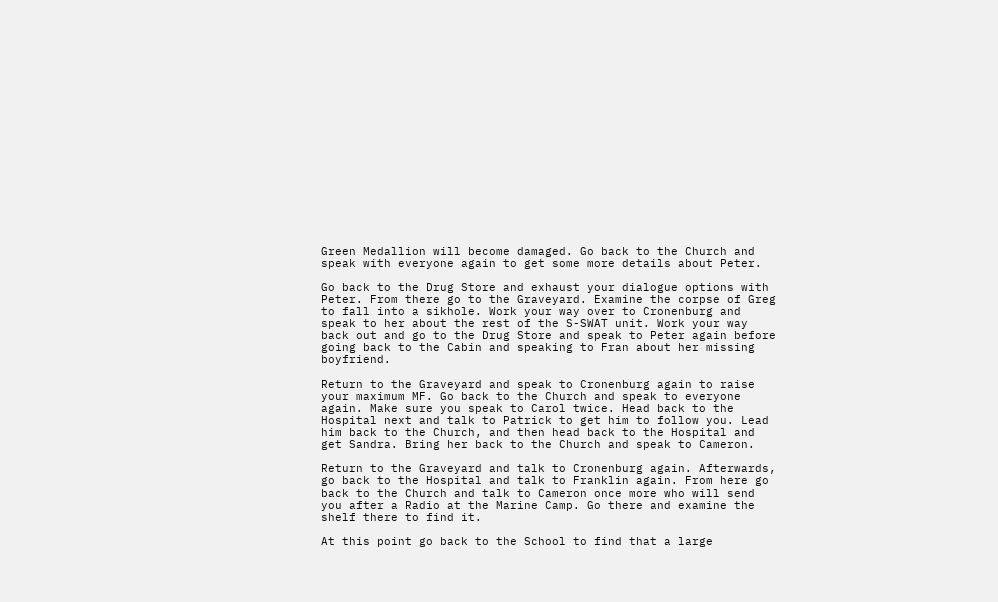Green Medallion will become damaged. Go back to the Church and speak with everyone again to get some more details about Peter.

Go back to the Drug Store and exhaust your dialogue options with Peter. From there go to the Graveyard. Examine the corpse of Greg to fall into a sikhole. Work your way over to Cronenburg and speak to her about the rest of the S-SWAT unit. Work your way back out and go to the Drug Store and speak to Peter again before going back to the Cabin and speaking to Fran about her missing boyfriend.

Return to the Graveyard and speak to Cronenburg again to raise your maximum MF. Go back to the Church and speak to everyone again. Make sure you speak to Carol twice. Head back to the Hospital next and talk to Patrick to get him to follow you. Lead him back to the Church, and then head back to the Hospital and get Sandra. Bring her back to the Church and speak to Cameron.

Return to the Graveyard and talk to Cronenburg again. Afterwards, go back to the Hospital and talk to Franklin again. From here go back to the Church and talk to Cameron once more who will send you after a Radio at the Marine Camp. Go there and examine the shelf there to find it.

At this point go back to the School to find that a large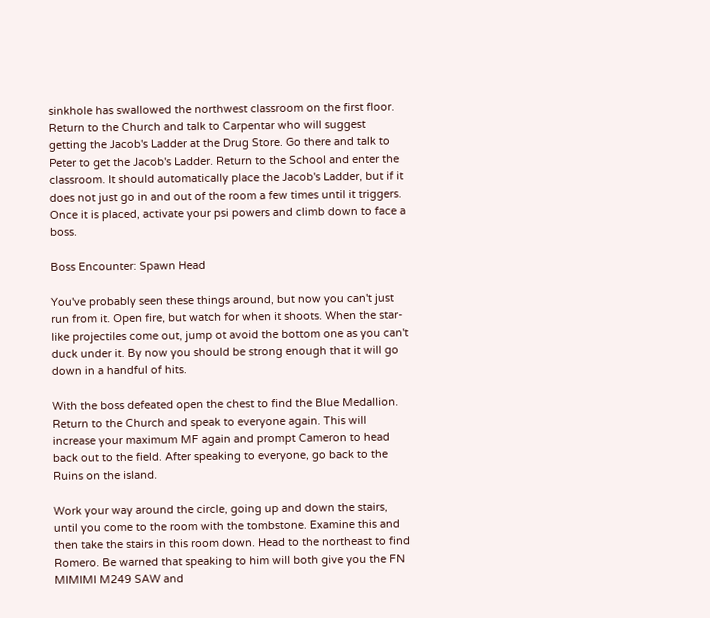sinkhole has swallowed the northwest classroom on the first floor. Return to the Church and talk to Carpentar who will suggest getting the Jacob's Ladder at the Drug Store. Go there and talk to Peter to get the Jacob's Ladder. Return to the School and enter the classroom. It should automatically place the Jacob's Ladder, but if it does not just go in and out of the room a few times until it triggers. Once it is placed, activate your psi powers and climb down to face a boss.

Boss Encounter: Spawn Head

You've probably seen these things around, but now you can't just run from it. Open fire, but watch for when it shoots. When the star-like projectiles come out, jump ot avoid the bottom one as you can't duck under it. By now you should be strong enough that it will go down in a handful of hits.

With the boss defeated open the chest to find the Blue Medallion. Return to the Church and speak to everyone again. This will increase your maximum MF again and prompt Cameron to head back out to the field. After speaking to everyone, go back to the Ruins on the island.

Work your way around the circle, going up and down the stairs, until you come to the room with the tombstone. Examine this and then take the stairs in this room down. Head to the northeast to find Romero. Be warned that speaking to him will both give you the FN MIMIMI M249 SAW and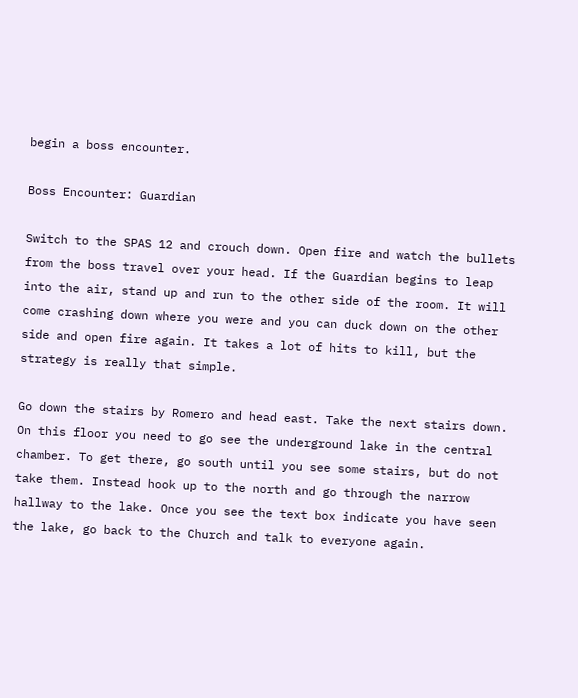begin a boss encounter.

Boss Encounter: Guardian

Switch to the SPAS 12 and crouch down. Open fire and watch the bullets from the boss travel over your head. If the Guardian begins to leap into the air, stand up and run to the other side of the room. It will come crashing down where you were and you can duck down on the other side and open fire again. It takes a lot of hits to kill, but the strategy is really that simple.

Go down the stairs by Romero and head east. Take the next stairs down. On this floor you need to go see the underground lake in the central chamber. To get there, go south until you see some stairs, but do not take them. Instead hook up to the north and go through the narrow hallway to the lake. Once you see the text box indicate you have seen the lake, go back to the Church and talk to everyone again.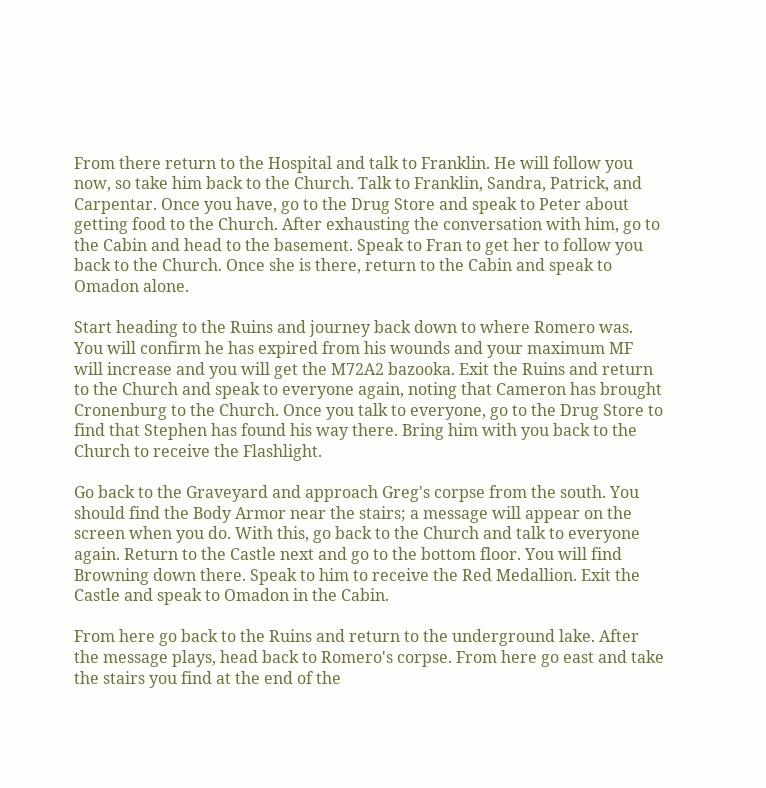From there return to the Hospital and talk to Franklin. He will follow you now, so take him back to the Church. Talk to Franklin, Sandra, Patrick, and Carpentar. Once you have, go to the Drug Store and speak to Peter about getting food to the Church. After exhausting the conversation with him, go to the Cabin and head to the basement. Speak to Fran to get her to follow you back to the Church. Once she is there, return to the Cabin and speak to Omadon alone.

Start heading to the Ruins and journey back down to where Romero was. You will confirm he has expired from his wounds and your maximum MF will increase and you will get the M72A2 bazooka. Exit the Ruins and return to the Church and speak to everyone again, noting that Cameron has brought Cronenburg to the Church. Once you talk to everyone, go to the Drug Store to find that Stephen has found his way there. Bring him with you back to the Church to receive the Flashlight.

Go back to the Graveyard and approach Greg's corpse from the south. You should find the Body Armor near the stairs; a message will appear on the screen when you do. With this, go back to the Church and talk to everyone again. Return to the Castle next and go to the bottom floor. You will find Browning down there. Speak to him to receive the Red Medallion. Exit the Castle and speak to Omadon in the Cabin.

From here go back to the Ruins and return to the underground lake. After the message plays, head back to Romero's corpse. From here go east and take the stairs you find at the end of the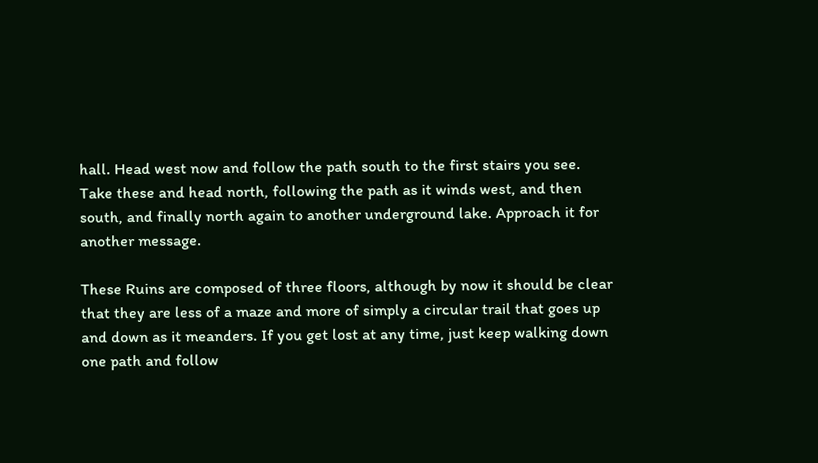hall. Head west now and follow the path south to the first stairs you see. Take these and head north, following the path as it winds west, and then south, and finally north again to another underground lake. Approach it for another message.

These Ruins are composed of three floors, although by now it should be clear that they are less of a maze and more of simply a circular trail that goes up and down as it meanders. If you get lost at any time, just keep walking down one path and follow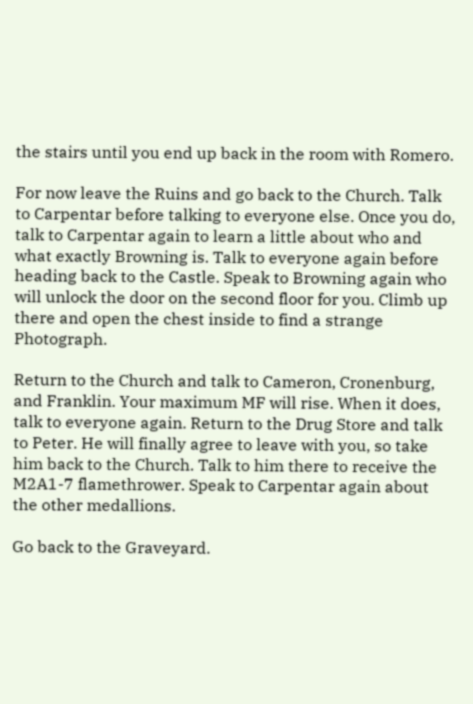the stairs until you end up back in the room with Romero.

For now leave the Ruins and go back to the Church. Talk to Carpentar before talking to everyone else. Once you do, talk to Carpentar again to learn a little about who and what exactly Browning is. Talk to everyone again before heading back to the Castle. Speak to Browning again who will unlock the door on the second floor for you. Climb up there and open the chest inside to find a strange Photograph.

Return to the Church and talk to Cameron, Cronenburg, and Franklin. Your maximum MF will rise. When it does, talk to everyone again. Return to the Drug Store and talk to Peter. He will finally agree to leave with you, so take him back to the Church. Talk to him there to receive the M2A1-7 flamethrower. Speak to Carpentar again about the other medallions.

Go back to the Graveyard.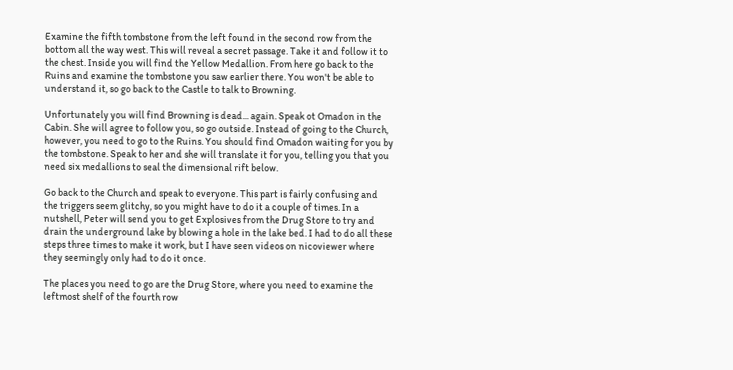Examine the fifth tombstone from the left found in the second row from the bottom all the way west. This will reveal a secret passage. Take it and follow it to the chest. Inside you will find the Yellow Medallion. From here go back to the Ruins and examine the tombstone you saw earlier there. You won't be able to understand it, so go back to the Castle to talk to Browning.

Unfortunately you will find Browning is dead... again. Speak ot Omadon in the Cabin. She will agree to follow you, so go outside. Instead of going to the Church, however, you need to go to the Ruins. You should find Omadon waiting for you by the tombstone. Speak to her and she will translate it for you, telling you that you need six medallions to seal the dimensional rift below.

Go back to the Church and speak to everyone. This part is fairly confusing and the triggers seem glitchy, so you might have to do it a couple of times. In a nutshell, Peter will send you to get Explosives from the Drug Store to try and drain the underground lake by blowing a hole in the lake bed. I had to do all these steps three times to make it work, but I have seen videos on nicoviewer where they seemingly only had to do it once.

The places you need to go are the Drug Store, where you need to examine the leftmost shelf of the fourth row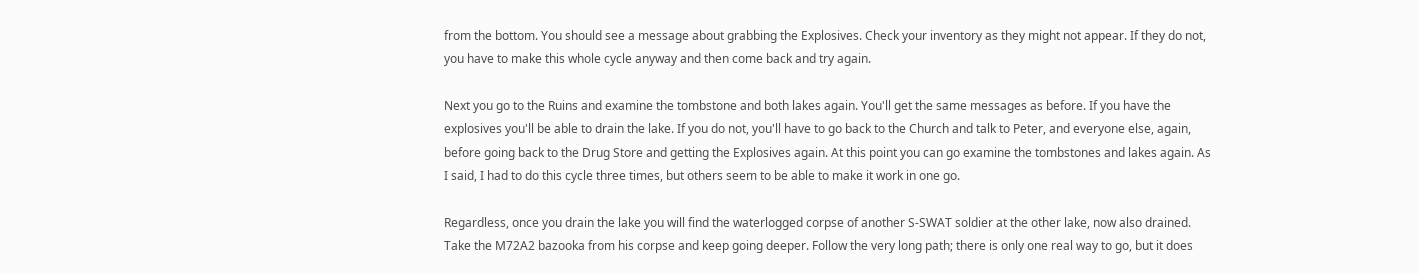from the bottom. You should see a message about grabbing the Explosives. Check your inventory as they might not appear. If they do not, you have to make this whole cycle anyway and then come back and try again.

Next you go to the Ruins and examine the tombstone and both lakes again. You'll get the same messages as before. If you have the explosives you'll be able to drain the lake. If you do not, you'll have to go back to the Church and talk to Peter, and everyone else, again, before going back to the Drug Store and getting the Explosives again. At this point you can go examine the tombstones and lakes again. As I said, I had to do this cycle three times, but others seem to be able to make it work in one go.

Regardless, once you drain the lake you will find the waterlogged corpse of another S-SWAT soldier at the other lake, now also drained. Take the M72A2 bazooka from his corpse and keep going deeper. Follow the very long path; there is only one real way to go, but it does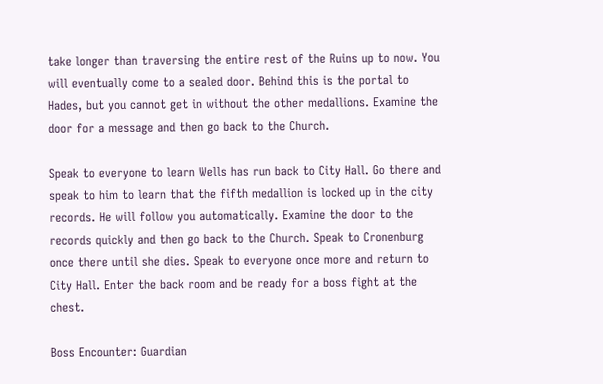take longer than traversing the entire rest of the Ruins up to now. You will eventually come to a sealed door. Behind this is the portal to Hades, but you cannot get in without the other medallions. Examine the door for a message and then go back to the Church.

Speak to everyone to learn Wells has run back to City Hall. Go there and speak to him to learn that the fifth medallion is locked up in the city records. He will follow you automatically. Examine the door to the records quickly and then go back to the Church. Speak to Cronenburg once there until she dies. Speak to everyone once more and return to City Hall. Enter the back room and be ready for a boss fight at the chest.

Boss Encounter: Guardian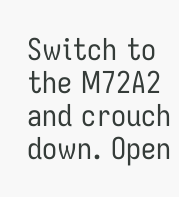Switch to the M72A2 and crouch down. Open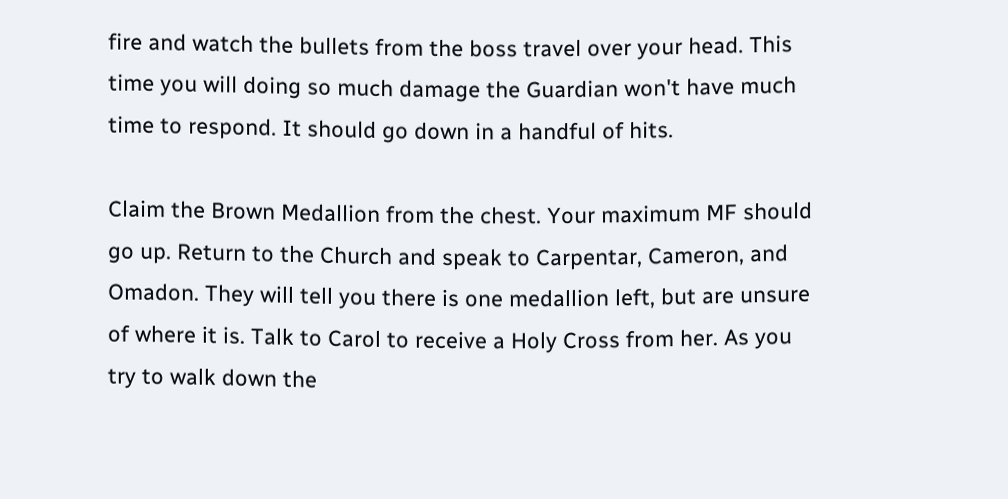fire and watch the bullets from the boss travel over your head. This time you will doing so much damage the Guardian won't have much time to respond. It should go down in a handful of hits.

Claim the Brown Medallion from the chest. Your maximum MF should go up. Return to the Church and speak to Carpentar, Cameron, and Omadon. They will tell you there is one medallion left, but are unsure of where it is. Talk to Carol to receive a Holy Cross from her. As you try to walk down the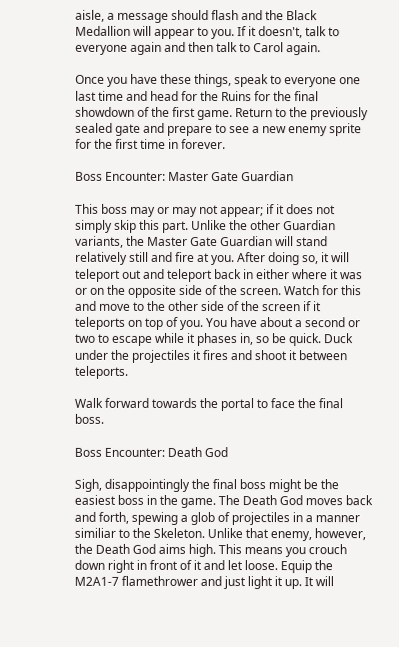aisle, a message should flash and the Black Medallion will appear to you. If it doesn't, talk to everyone again and then talk to Carol again.

Once you have these things, speak to everyone one last time and head for the Ruins for the final showdown of the first game. Return to the previously sealed gate and prepare to see a new enemy sprite for the first time in forever.

Boss Encounter: Master Gate Guardian

This boss may or may not appear; if it does not simply skip this part. Unlike the other Guardian variants, the Master Gate Guardian will stand relatively still and fire at you. After doing so, it will teleport out and teleport back in either where it was or on the opposite side of the screen. Watch for this and move to the other side of the screen if it teleports on top of you. You have about a second or two to escape while it phases in, so be quick. Duck under the projectiles it fires and shoot it between teleports.

Walk forward towards the portal to face the final boss.

Boss Encounter: Death God

Sigh, disappointingly the final boss might be the easiest boss in the game. The Death God moves back and forth, spewing a glob of projectiles in a manner similiar to the Skeleton. Unlike that enemy, however, the Death God aims high. This means you crouch down right in front of it and let loose. Equip the M2A1-7 flamethrower and just light it up. It will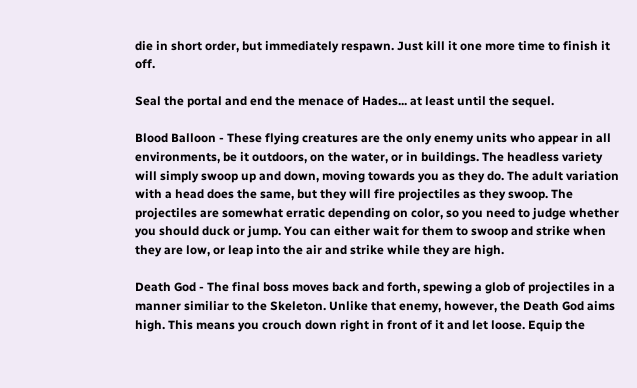die in short order, but immediately respawn. Just kill it one more time to finish it off.

Seal the portal and end the menace of Hades... at least until the sequel.

Blood Balloon - These flying creatures are the only enemy units who appear in all environments, be it outdoors, on the water, or in buildings. The headless variety will simply swoop up and down, moving towards you as they do. The adult variation with a head does the same, but they will fire projectiles as they swoop. The projectiles are somewhat erratic depending on color, so you need to judge whether you should duck or jump. You can either wait for them to swoop and strike when they are low, or leap into the air and strike while they are high.

Death God - The final boss moves back and forth, spewing a glob of projectiles in a manner similiar to the Skeleton. Unlike that enemy, however, the Death God aims high. This means you crouch down right in front of it and let loose. Equip the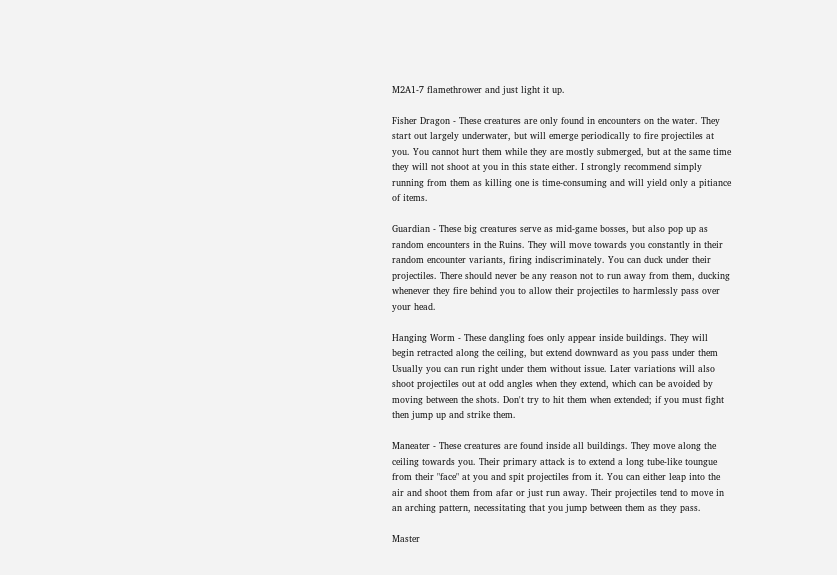M2A1-7 flamethrower and just light it up.

Fisher Dragon - These creatures are only found in encounters on the water. They start out largely underwater, but will emerge periodically to fire projectiles at you. You cannot hurt them while they are mostly submerged, but at the same time they will not shoot at you in this state either. I strongly recommend simply running from them as killing one is time-consuming and will yield only a pitiance of items.

Guardian - These big creatures serve as mid-game bosses, but also pop up as random encounters in the Ruins. They will move towards you constantly in their random encounter variants, firing indiscriminately. You can duck under their projectiles. There should never be any reason not to run away from them, ducking whenever they fire behind you to allow their projectiles to harmlessly pass over your head.

Hanging Worm - These dangling foes only appear inside buildings. They will begin retracted along the ceiling, but extend downward as you pass under them Usually you can run right under them without issue. Later variations will also shoot projectiles out at odd angles when they extend, which can be avoided by moving between the shots. Don't try to hit them when extended; if you must fight then jump up and strike them.

Maneater - These creatures are found inside all buildings. They move along the ceiling towards you. Their primary attack is to extend a long tube-like toungue from their "face" at you and spit projectiles from it. You can either leap into the air and shoot them from afar or just run away. Their projectiles tend to move in an arching pattern, necessitating that you jump between them as they pass.

Master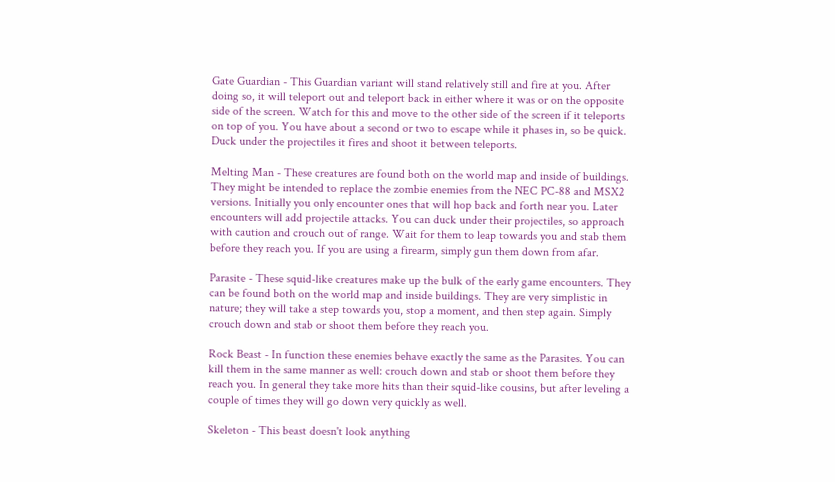Gate Guardian - This Guardian variant will stand relatively still and fire at you. After doing so, it will teleport out and teleport back in either where it was or on the opposite side of the screen. Watch for this and move to the other side of the screen if it teleports on top of you. You have about a second or two to escape while it phases in, so be quick. Duck under the projectiles it fires and shoot it between teleports.

Melting Man - These creatures are found both on the world map and inside of buildings. They might be intended to replace the zombie enemies from the NEC PC-88 and MSX2 versions. Initially you only encounter ones that will hop back and forth near you. Later encounters will add projectile attacks. You can duck under their projectiles, so approach with caution and crouch out of range. Wait for them to leap towards you and stab them before they reach you. If you are using a firearm, simply gun them down from afar.

Parasite - These squid-like creatures make up the bulk of the early game encounters. They can be found both on the world map and inside buildings. They are very simplistic in nature; they will take a step towards you, stop a moment, and then step again. Simply crouch down and stab or shoot them before they reach you.

Rock Beast - In function these enemies behave exactly the same as the Parasites. You can kill them in the same manner as well: crouch down and stab or shoot them before they reach you. In general they take more hits than their squid-like cousins, but after leveling a couple of times they will go down very quickly as well.

Skeleton - This beast doesn't look anything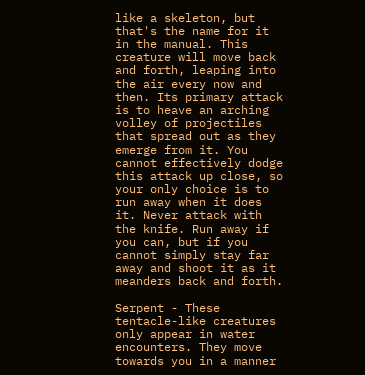like a skeleton, but that's the name for it in the manual. This creature will move back and forth, leaping into the air every now and then. Its primary attack is to heave an arching volley of projectiles that spread out as they emerge from it. You cannot effectively dodge this attack up close, so your only choice is to run away when it does it. Never attack with the knife. Run away if you can, but if you cannot simply stay far away and shoot it as it meanders back and forth.

Serpent - These tentacle-like creatures only appear in water encounters. They move towards you in a manner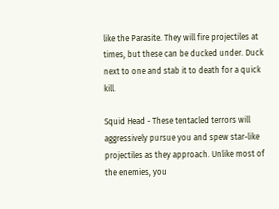like the Parasite. They will fire projectiles at times, but these can be ducked under. Duck next to one and stab it to death for a quick kill.

Squid Head - These tentacled terrors will aggressively pursue you and spew star-like projectiles as they approach. Unlike most of the enemies, you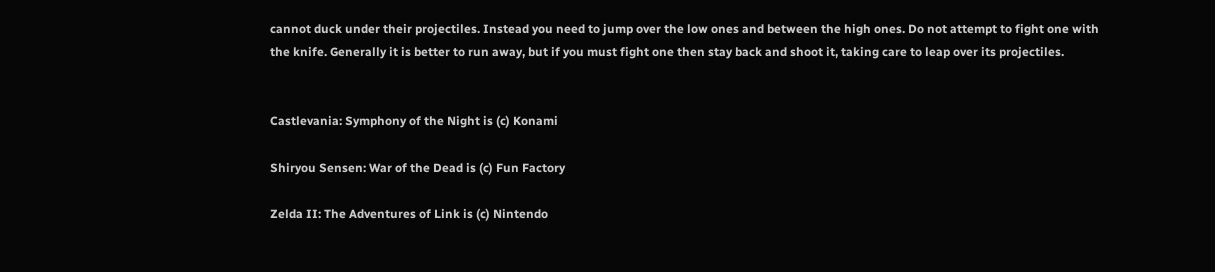cannot duck under their projectiles. Instead you need to jump over the low ones and between the high ones. Do not attempt to fight one with the knife. Generally it is better to run away, but if you must fight one then stay back and shoot it, taking care to leap over its projectiles.


Castlevania: Symphony of the Night is (c) Konami

Shiryou Sensen: War of the Dead is (c) Fun Factory

Zelda II: The Adventures of Link is (c) Nintendo